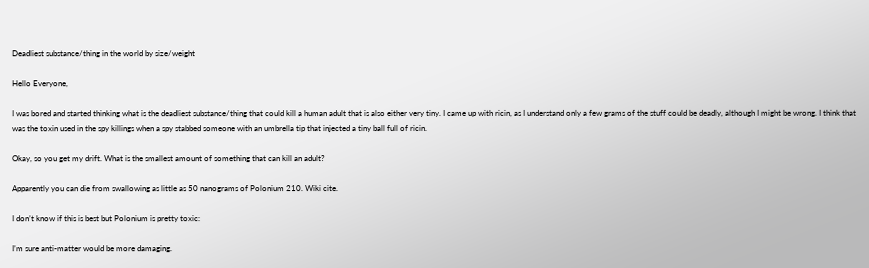Deadliest substance/thing in the world by size/weight

Hello Everyone,

I was bored and started thinking what is the deadliest substance/thing that could kill a human adult that is also either very tiny. I came up with ricin, as I understand only a few grams of the stuff could be deadly, although I might be wrong. I think that was the toxin used in the spy killings when a spy stabbed someone with an umbrella tip that injected a tiny ball full of ricin.

Okay, so you get my drift. What is the smallest amount of something that can kill an adult?

Apparently you can die from swallowing as little as 50 nanograms of Polonium 210. Wiki cite.

I don’t know if this is best but Polonium is pretty toxic:

I’m sure anti-matter would be more damaging.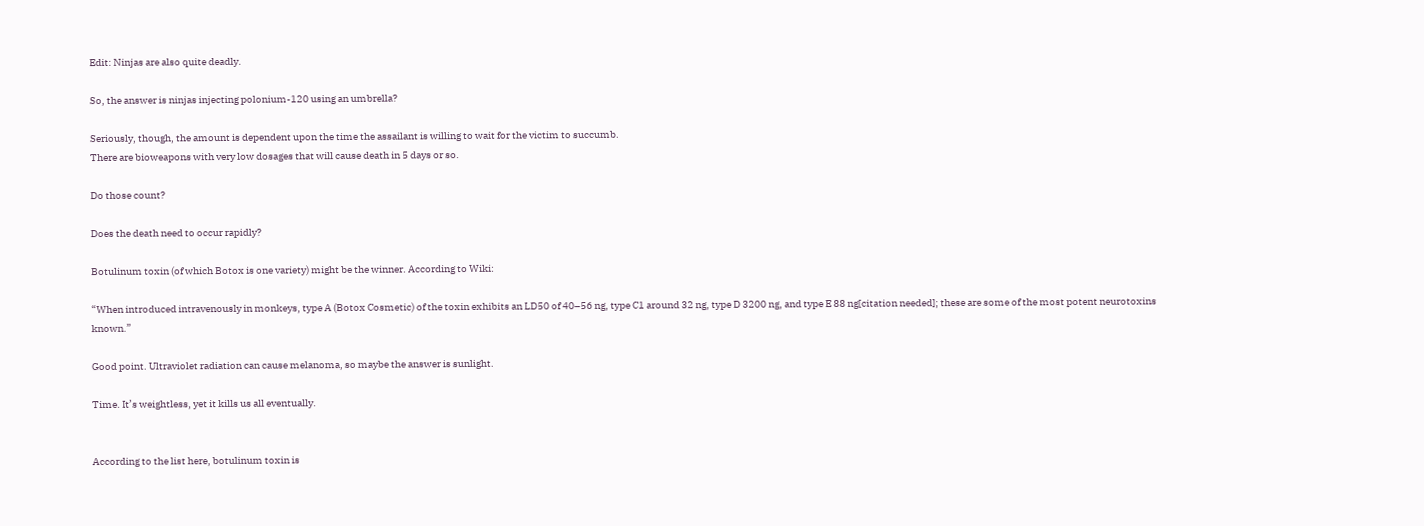Edit: Ninjas are also quite deadly.

So, the answer is ninjas injecting polonium-120 using an umbrella?

Seriously, though, the amount is dependent upon the time the assailant is willing to wait for the victim to succumb.
There are bioweapons with very low dosages that will cause death in 5 days or so.

Do those count?

Does the death need to occur rapidly?

Botulinum toxin (of which Botox is one variety) might be the winner. According to Wiki:

“When introduced intravenously in monkeys, type A (Botox Cosmetic) of the toxin exhibits an LD50 of 40–56 ng, type C1 around 32 ng, type D 3200 ng, and type E 88 ng[citation needed]; these are some of the most potent neurotoxins known.”

Good point. Ultraviolet radiation can cause melanoma, so maybe the answer is sunlight.

Time. It’s weightless, yet it kills us all eventually.


According to the list here, botulinum toxin is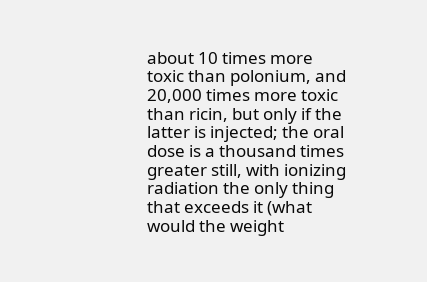about 10 times more toxic than polonium, and 20,000 times more toxic than ricin, but only if the latter is injected; the oral dose is a thousand times greater still, with ionizing radiation the only thing that exceeds it (what would the weight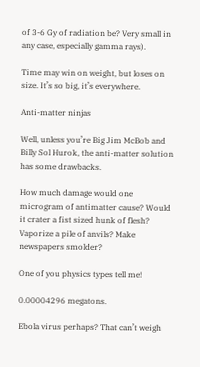of 3-6 Gy of radiation be? Very small in any case, especially gamma rays).

Time may win on weight, but loses on size. It’s so big, it’s everywhere.

Anti-matter ninjas

Well, unless you’re Big Jim McBob and Billy Sol Hurok, the anti-matter solution has some drawbacks.

How much damage would one microgram of antimatter cause? Would it crater a fist sized hunk of flesh? Vaporize a pile of anvils? Make newspapers smolder?

One of you physics types tell me!

0.00004296 megatons.

Ebola virus perhaps? That can’t weigh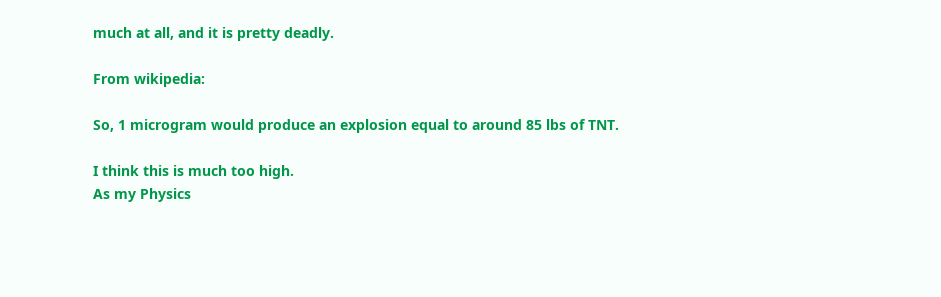much at all, and it is pretty deadly.

From wikipedia:

So, 1 microgram would produce an explosion equal to around 85 lbs of TNT.

I think this is much too high.
As my Physics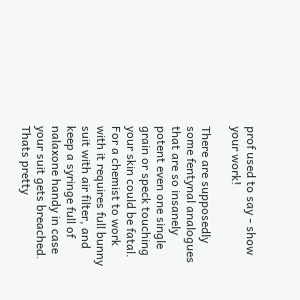prof used to say - show your work!

There are supposedly some fentynal analogues that are so insanely potent even one single grain or speck touching your skin could be fatal. For a chemist to work with it requires full bunny suit with air filter, and keep a syringe full of nalaxone handy in case your suit gets breached. Thats pretty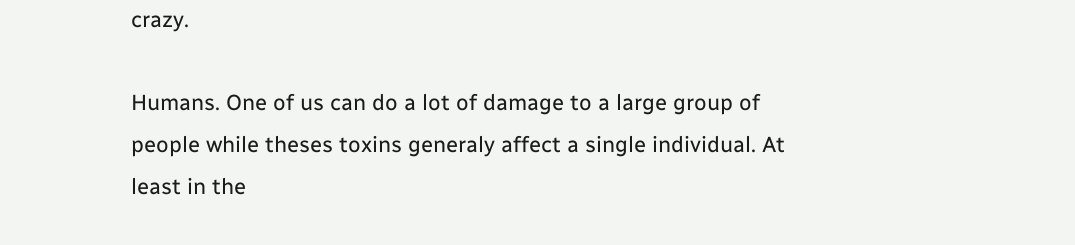crazy.

Humans. One of us can do a lot of damage to a large group of people while theses toxins generaly affect a single individual. At least in the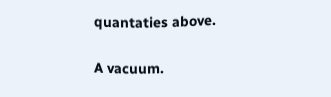quantaties above.

A vacuum.